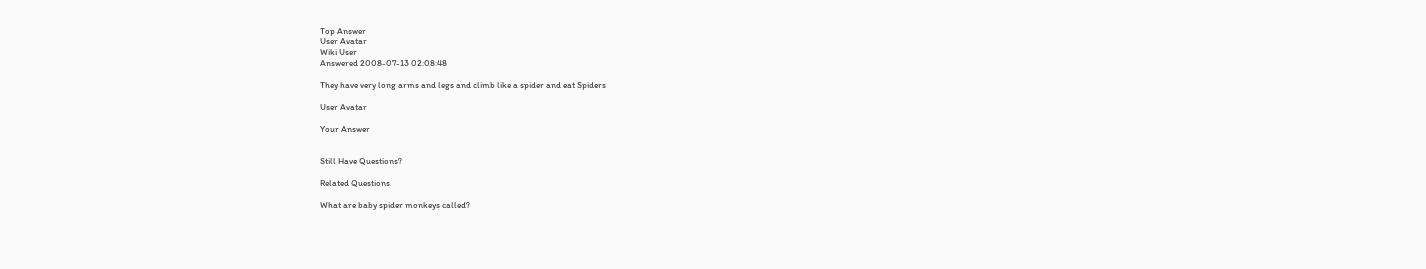Top Answer
User Avatar
Wiki User
Answered 2008-07-13 02:08:48

They have very long arms and legs and climb like a spider and eat Spiders

User Avatar

Your Answer


Still Have Questions?

Related Questions

What are baby spider monkeys called?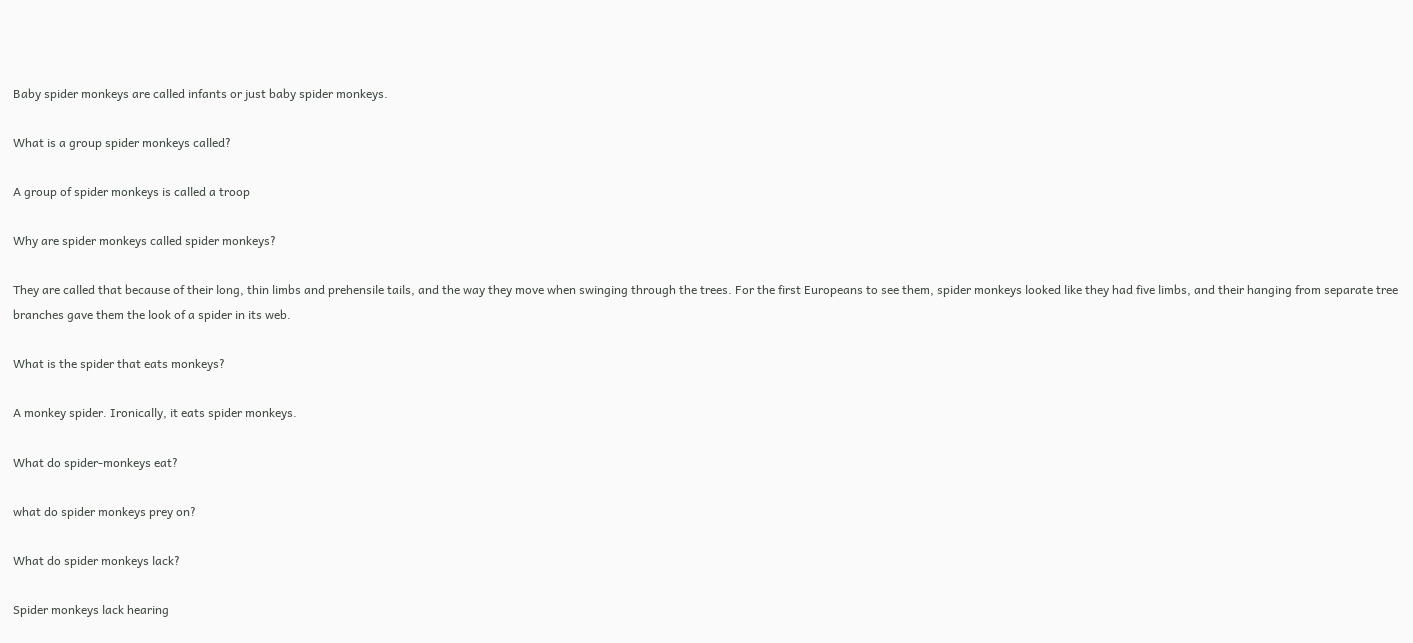Baby spider monkeys are called infants or just baby spider monkeys.

What is a group spider monkeys called?

A group of spider monkeys is called a troop

Why are spider monkeys called spider monkeys?

They are called that because of their long, thin limbs and prehensile tails, and the way they move when swinging through the trees. For the first Europeans to see them, spider monkeys looked like they had five limbs, and their hanging from separate tree branches gave them the look of a spider in its web.

What is the spider that eats monkeys?

A monkey spider. Ironically, it eats spider monkeys.

What do spider-monkeys eat?

what do spider monkeys prey on?

What do spider monkeys lack?

Spider monkeys lack hearing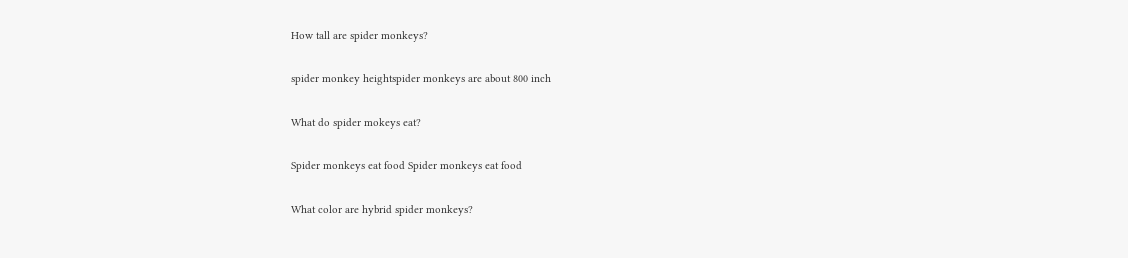How tall are spider monkeys?

spider monkey heightspider monkeys are about 800 inch

What do spider mokeys eat?

Spider monkeys eat food Spider monkeys eat food

What color are hybrid spider monkeys?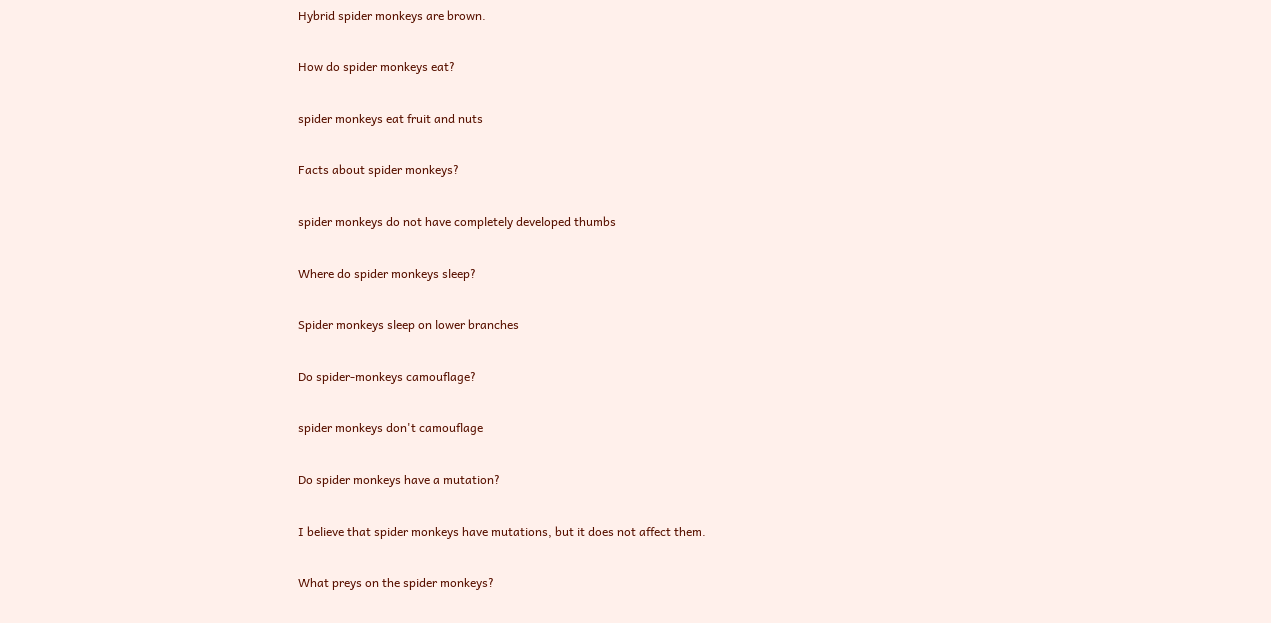Hybrid spider monkeys are brown.

How do spider monkeys eat?

spider monkeys eat fruit and nuts

Facts about spider monkeys?

spider monkeys do not have completely developed thumbs

Where do spider monkeys sleep?

Spider monkeys sleep on lower branches

Do spider-monkeys camouflage?

spider monkeys don't camouflage

Do spider monkeys have a mutation?

I believe that spider monkeys have mutations, but it does not affect them.

What preys on the spider monkeys?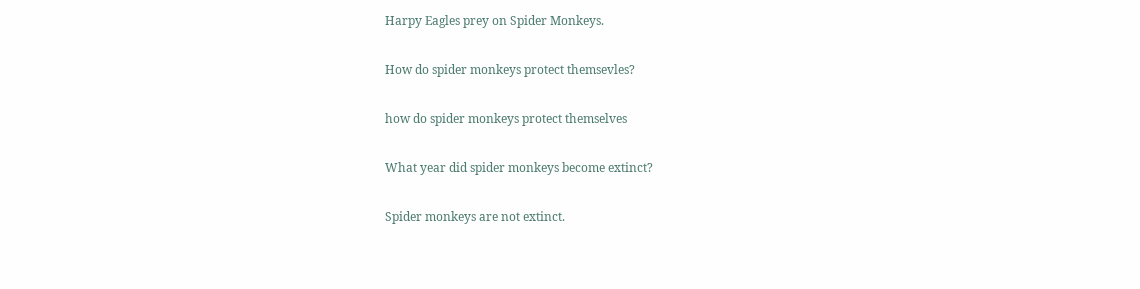Harpy Eagles prey on Spider Monkeys.

How do spider monkeys protect themsevles?

how do spider monkeys protect themselves

What year did spider monkeys become extinct?

Spider monkeys are not extinct.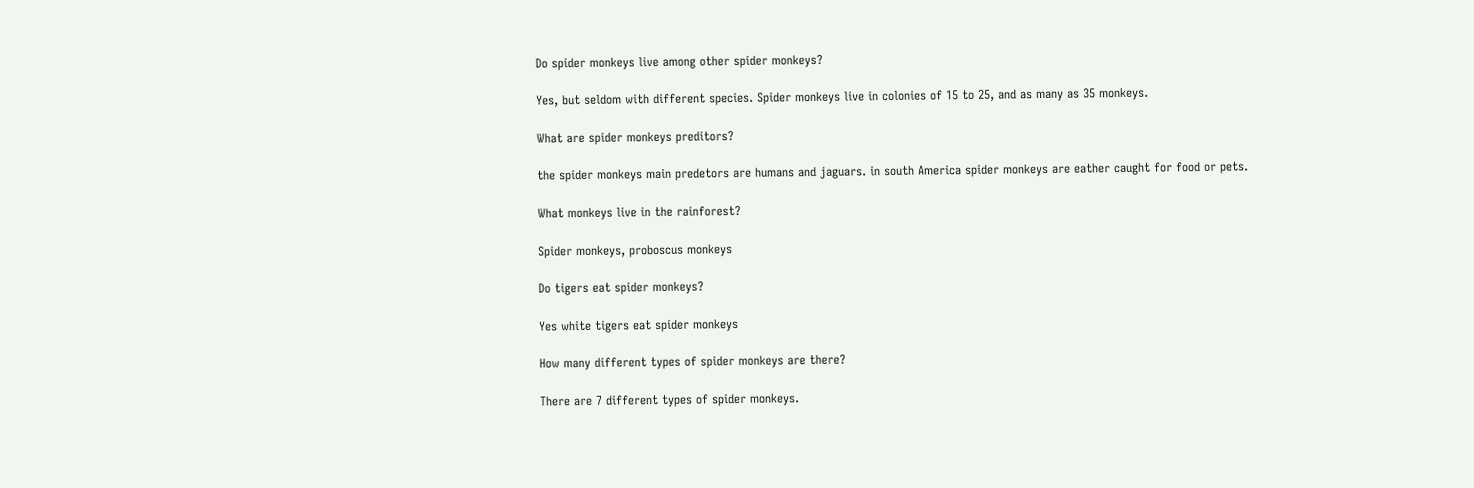Do spider monkeys live among other spider monkeys?

Yes, but seldom with different species. Spider monkeys live in colonies of 15 to 25, and as many as 35 monkeys.

What are spider monkeys preditors?

the spider monkeys main predetors are humans and jaguars. in south America spider monkeys are eather caught for food or pets.

What monkeys live in the rainforest?

Spider monkeys, proboscus monkeys

Do tigers eat spider monkeys?

Yes white tigers eat spider monkeys

How many different types of spider monkeys are there?

There are 7 different types of spider monkeys.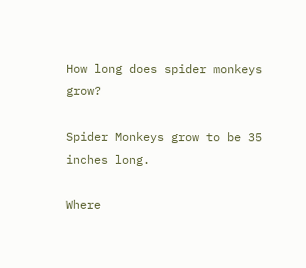How long does spider monkeys grow?

Spider Monkeys grow to be 35 inches long.

Where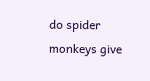do spider monkeys give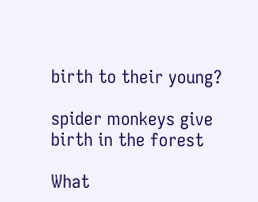birth to their young?

spider monkeys give birth in the forest

What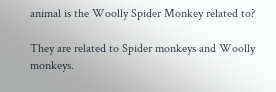animal is the Woolly Spider Monkey related to?

They are related to Spider monkeys and Woolly monkeys.